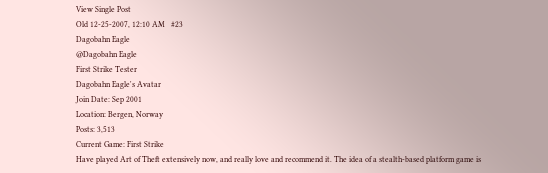View Single Post
Old 12-25-2007, 12:10 AM   #23
Dagobahn Eagle
@Dagobahn Eagle
First Strike Tester
Dagobahn Eagle's Avatar
Join Date: Sep 2001
Location: Bergen, Norway
Posts: 3,513
Current Game: First Strike
Have played Art of Theft extensively now, and really love and recommend it. The idea of a stealth-based platform game is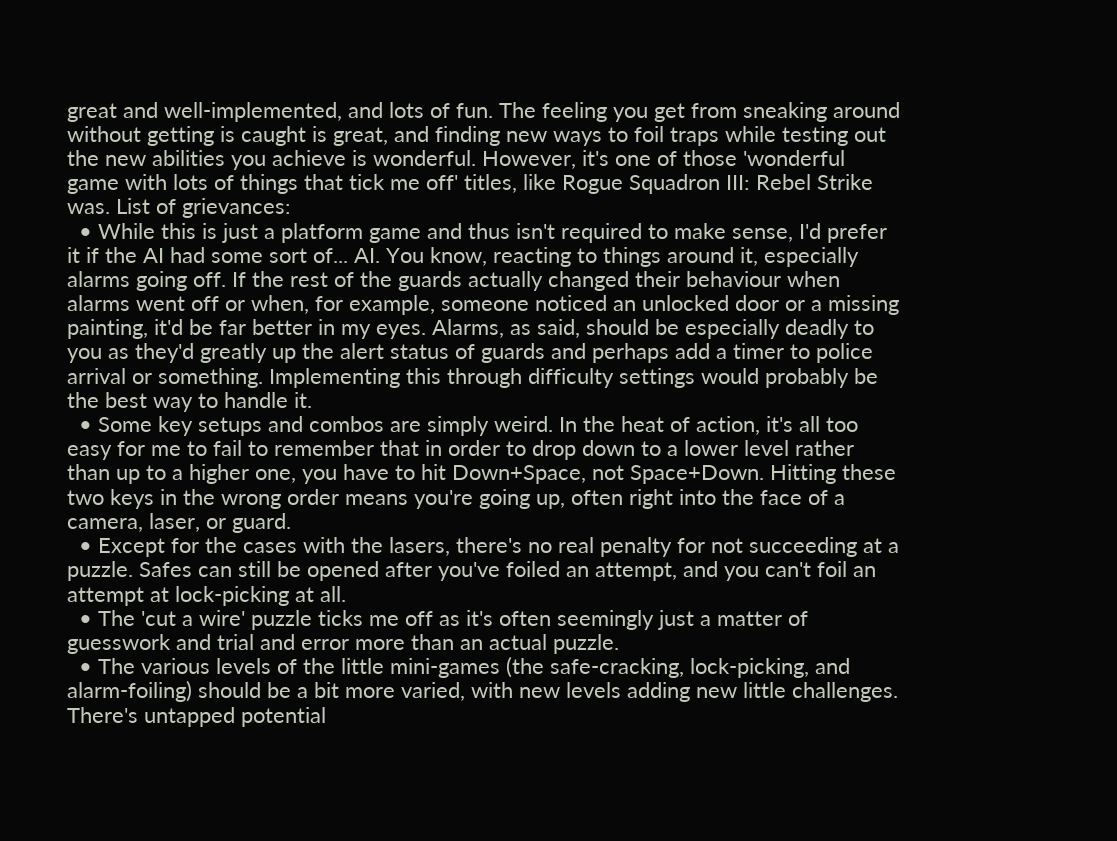great and well-implemented, and lots of fun. The feeling you get from sneaking around without getting is caught is great, and finding new ways to foil traps while testing out the new abilities you achieve is wonderful. However, it's one of those 'wonderful game with lots of things that tick me off' titles, like Rogue Squadron III: Rebel Strike was. List of grievances:
  • While this is just a platform game and thus isn't required to make sense, I'd prefer it if the AI had some sort of... AI. You know, reacting to things around it, especially alarms going off. If the rest of the guards actually changed their behaviour when alarms went off or when, for example, someone noticed an unlocked door or a missing painting, it'd be far better in my eyes. Alarms, as said, should be especially deadly to you as they'd greatly up the alert status of guards and perhaps add a timer to police arrival or something. Implementing this through difficulty settings would probably be the best way to handle it.
  • Some key setups and combos are simply weird. In the heat of action, it's all too easy for me to fail to remember that in order to drop down to a lower level rather than up to a higher one, you have to hit Down+Space, not Space+Down. Hitting these two keys in the wrong order means you're going up, often right into the face of a camera, laser, or guard.
  • Except for the cases with the lasers, there's no real penalty for not succeeding at a puzzle. Safes can still be opened after you've foiled an attempt, and you can't foil an attempt at lock-picking at all.
  • The 'cut a wire' puzzle ticks me off as it's often seemingly just a matter of guesswork and trial and error more than an actual puzzle.
  • The various levels of the little mini-games (the safe-cracking, lock-picking, and alarm-foiling) should be a bit more varied, with new levels adding new little challenges. There's untapped potential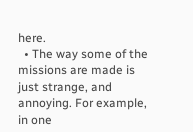here.
  • The way some of the missions are made is just strange, and annoying. For example, in one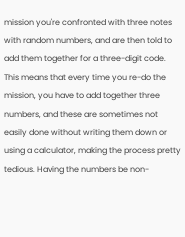mission you're confronted with three notes with random numbers, and are then told to add them together for a three-digit code. This means that every time you re-do the mission, you have to add together three numbers, and these are sometimes not easily done without writing them down or using a calculator, making the process pretty tedious. Having the numbers be non-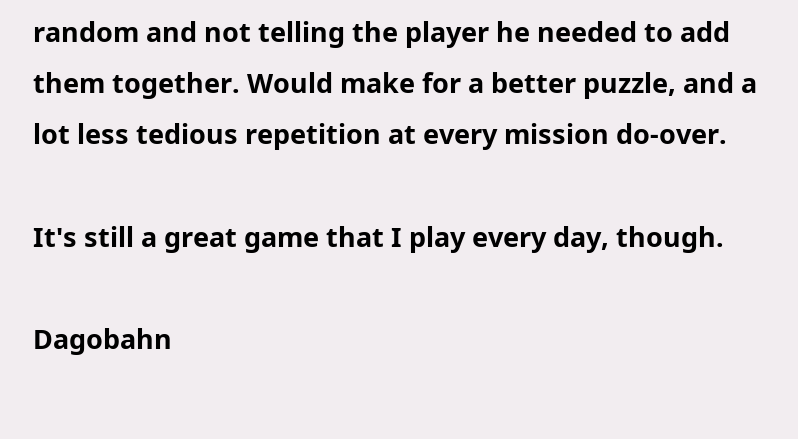random and not telling the player he needed to add them together. Would make for a better puzzle, and a lot less tedious repetition at every mission do-over.

It's still a great game that I play every day, though.

Dagobahn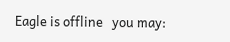Eagle is offline   you may: